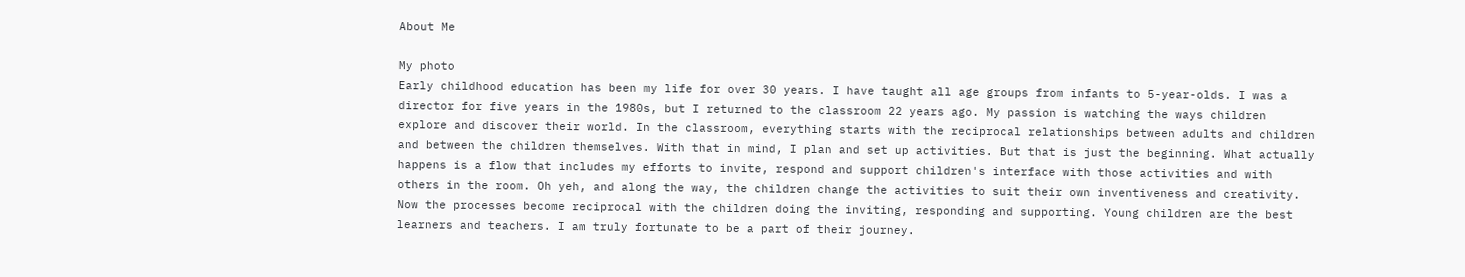About Me

My photo
Early childhood education has been my life for over 30 years. I have taught all age groups from infants to 5-year-olds. I was a director for five years in the 1980s, but I returned to the classroom 22 years ago. My passion is watching the ways children explore and discover their world. In the classroom, everything starts with the reciprocal relationships between adults and children and between the children themselves. With that in mind, I plan and set up activities. But that is just the beginning. What actually happens is a flow that includes my efforts to invite, respond and support children's interface with those activities and with others in the room. Oh yeh, and along the way, the children change the activities to suit their own inventiveness and creativity. Now the processes become reciprocal with the children doing the inviting, responding and supporting. Young children are the best learners and teachers. I am truly fortunate to be a part of their journey.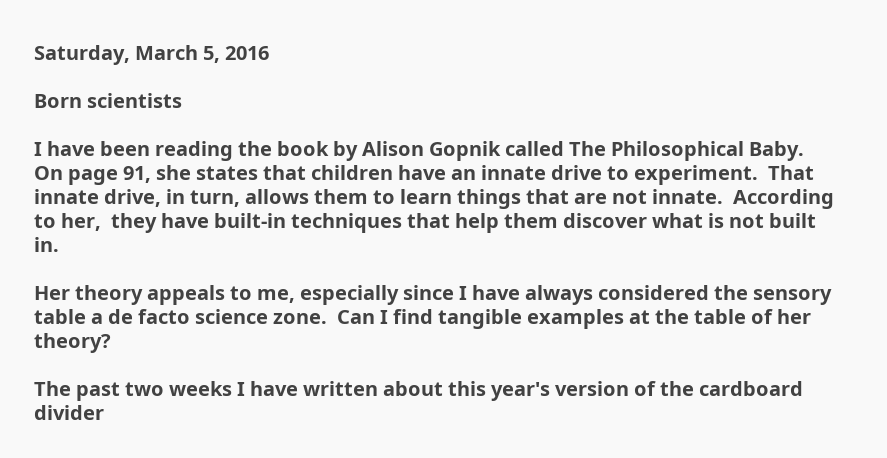Saturday, March 5, 2016

Born scientists

I have been reading the book by Alison Gopnik called The Philosophical Baby.  On page 91, she states that children have an innate drive to experiment.  That innate drive, in turn, allows them to learn things that are not innate.  According to her,  they have built-in techniques that help them discover what is not built in.

Her theory appeals to me, especially since I have always considered the sensory table a de facto science zone.  Can I find tangible examples at the table of her theory?

The past two weeks I have written about this year's version of the cardboard divider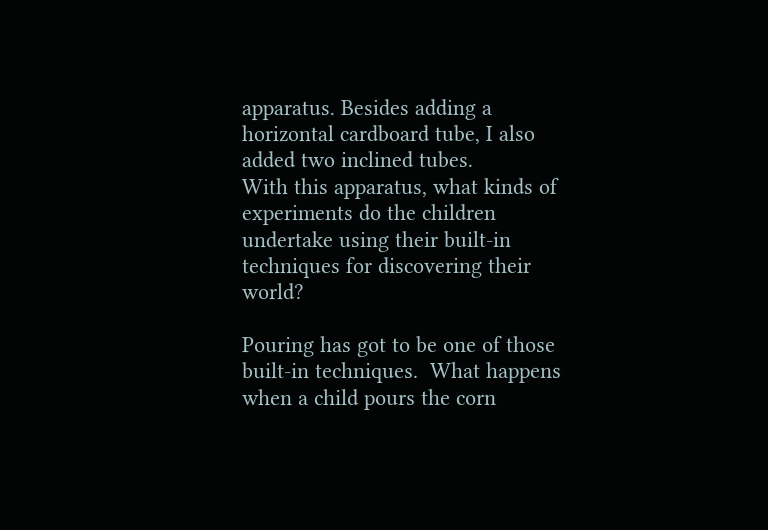apparatus. Besides adding a horizontal cardboard tube, I also added two inclined tubes.
With this apparatus, what kinds of experiments do the children undertake using their built-in techniques for discovering their world?

Pouring has got to be one of those built-in techniques.  What happens when a child pours the corn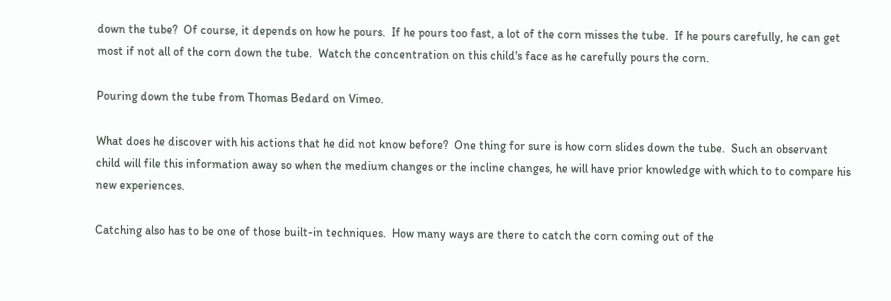down the tube?  Of course, it depends on how he pours.  If he pours too fast, a lot of the corn misses the tube.  If he pours carefully, he can get most if not all of the corn down the tube.  Watch the concentration on this child's face as he carefully pours the corn.

Pouring down the tube from Thomas Bedard on Vimeo.

What does he discover with his actions that he did not know before?  One thing for sure is how corn slides down the tube.  Such an observant child will file this information away so when the medium changes or the incline changes, he will have prior knowledge with which to to compare his new experiences.

Catching also has to be one of those built-in techniques.  How many ways are there to catch the corn coming out of the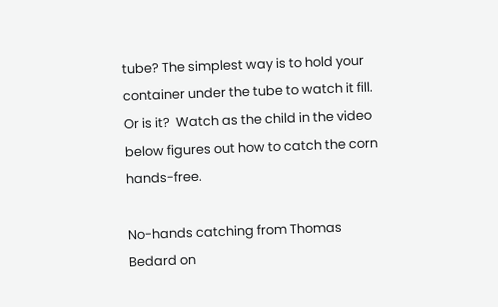tube? The simplest way is to hold your container under the tube to watch it fill.  Or is it?  Watch as the child in the video below figures out how to catch the corn hands-free.

No-hands catching from Thomas Bedard on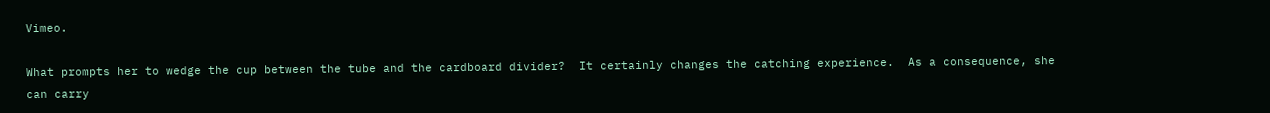Vimeo.

What prompts her to wedge the cup between the tube and the cardboard divider?  It certainly changes the catching experience.  As a consequence, she can carry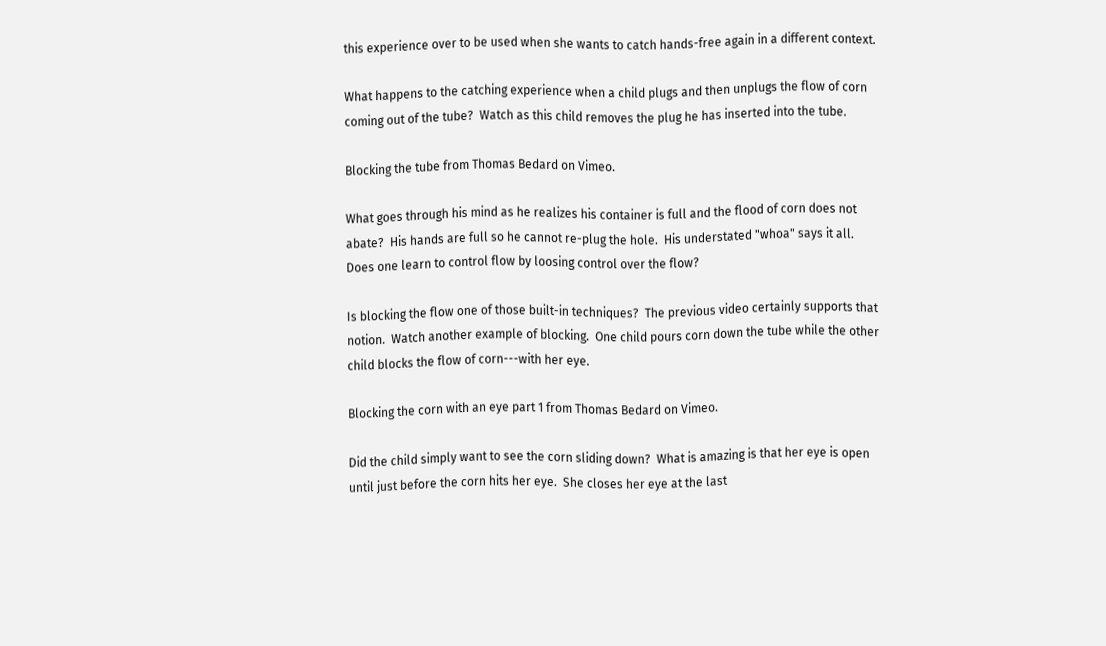this experience over to be used when she wants to catch hands-free again in a different context.

What happens to the catching experience when a child plugs and then unplugs the flow of corn coming out of the tube?  Watch as this child removes the plug he has inserted into the tube.

Blocking the tube from Thomas Bedard on Vimeo.

What goes through his mind as he realizes his container is full and the flood of corn does not abate?  His hands are full so he cannot re-plug the hole.  His understated "whoa" says it all.  Does one learn to control flow by loosing control over the flow?

Is blocking the flow one of those built-in techniques?  The previous video certainly supports that notion.  Watch another example of blocking.  One child pours corn down the tube while the other child blocks the flow of corn---with her eye.

Blocking the corn with an eye part 1 from Thomas Bedard on Vimeo.

Did the child simply want to see the corn sliding down?  What is amazing is that her eye is open until just before the corn hits her eye.  She closes her eye at the last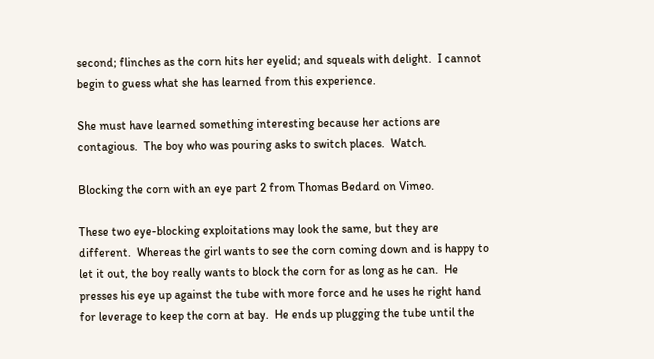second; flinches as the corn hits her eyelid; and squeals with delight.  I cannot begin to guess what she has learned from this experience.

She must have learned something interesting because her actions are contagious.  The boy who was pouring asks to switch places.  Watch.

Blocking the corn with an eye part 2 from Thomas Bedard on Vimeo.

These two eye-blocking exploitations may look the same, but they are different.  Whereas the girl wants to see the corn coming down and is happy to let it out, the boy really wants to block the corn for as long as he can.  He presses his eye up against the tube with more force and he uses he right hand for leverage to keep the corn at bay.  He ends up plugging the tube until the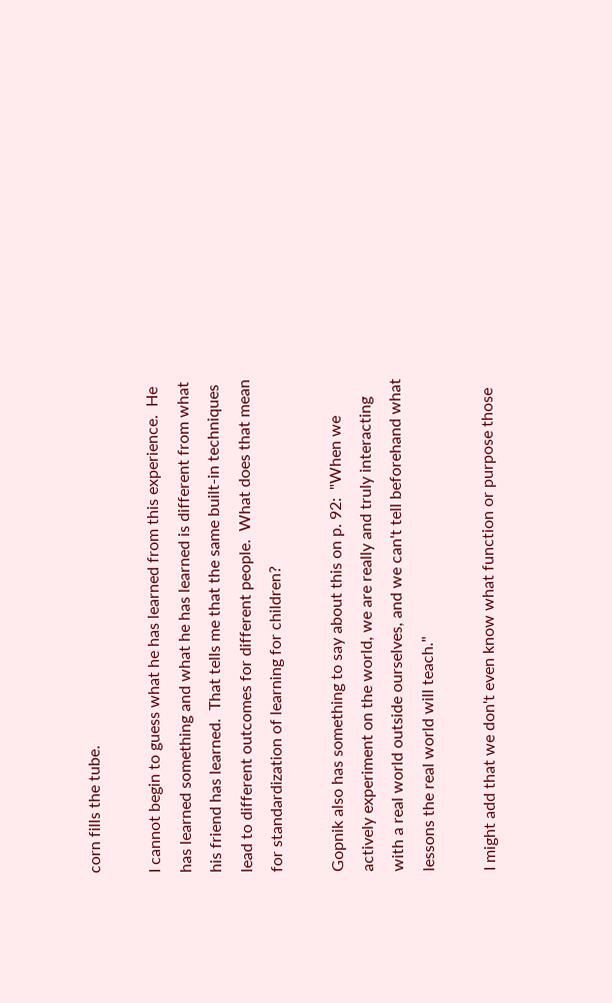corn fills the tube.

I cannot begin to guess what he has learned from this experience.  He has learned something and what he has learned is different from what his friend has learned.  That tells me that the same built-in techniques lead to different outcomes for different people.  What does that mean for standardization of learning for children?

Gopnik also has something to say about this on p. 92:  "When we actively experiment on the world, we are really and truly interacting with a real world outside ourselves, and we can't tell beforehand what lessons the real world will teach."

I might add that we don't even know what function or purpose those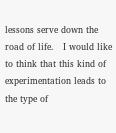lessons serve down the road of life.   I would like to think that this kind of experimentation leads to the type of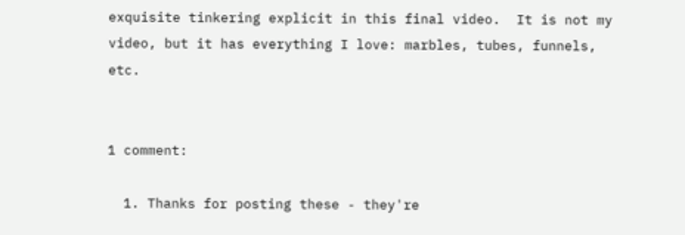exquisite tinkering explicit in this final video.  It is not my video, but it has everything I love: marbles, tubes, funnels, etc.


1 comment:

  1. Thanks for posting these - they're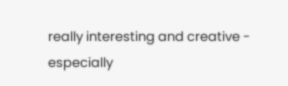really interesting and creative - especially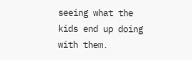seeing what the kids end up doing with them.